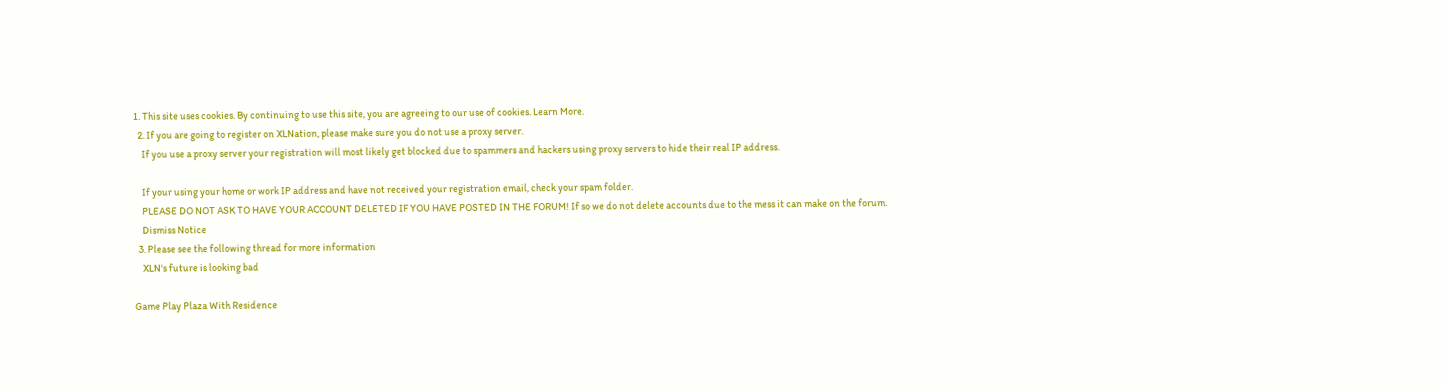1. This site uses cookies. By continuing to use this site, you are agreeing to our use of cookies. Learn More.
  2. If you are going to register on XLNation, please make sure you do not use a proxy server.
    If you use a proxy server your registration will most likely get blocked due to spammers and hackers using proxy servers to hide their real IP address.

    If your using your home or work IP address and have not received your registration email, check your spam folder.
    PLEASE DO NOT ASK TO HAVE YOUR ACCOUNT DELETED IF YOU HAVE POSTED IN THE FORUM! If so we do not delete accounts due to the mess it can make on the forum.
    Dismiss Notice
  3. Please see the following thread for more information
    XLN's future is looking bad

Game Play Plaza With Residence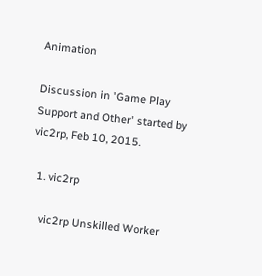Animation

Discussion in 'Game Play Support and Other' started by vic2rp, Feb 10, 2015.

  1. vic2rp

    vic2rp Unskilled Worker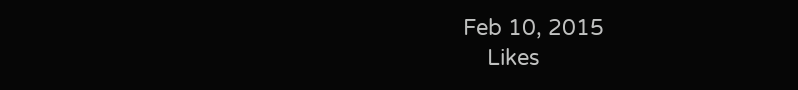Feb 10, 2015
    Likes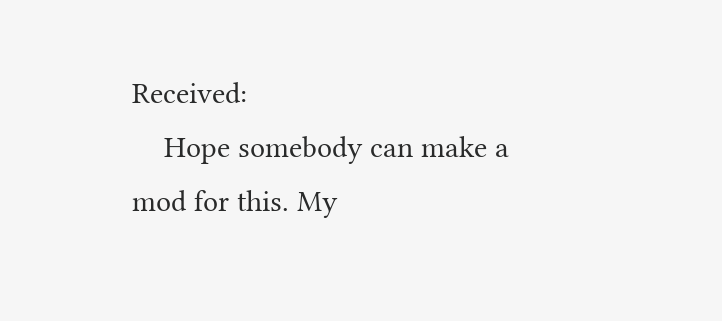Received:
    Hope somebody can make a mod for this. My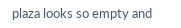plaza looks so empty and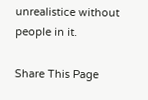unrealistice without people in it.

Share This Page